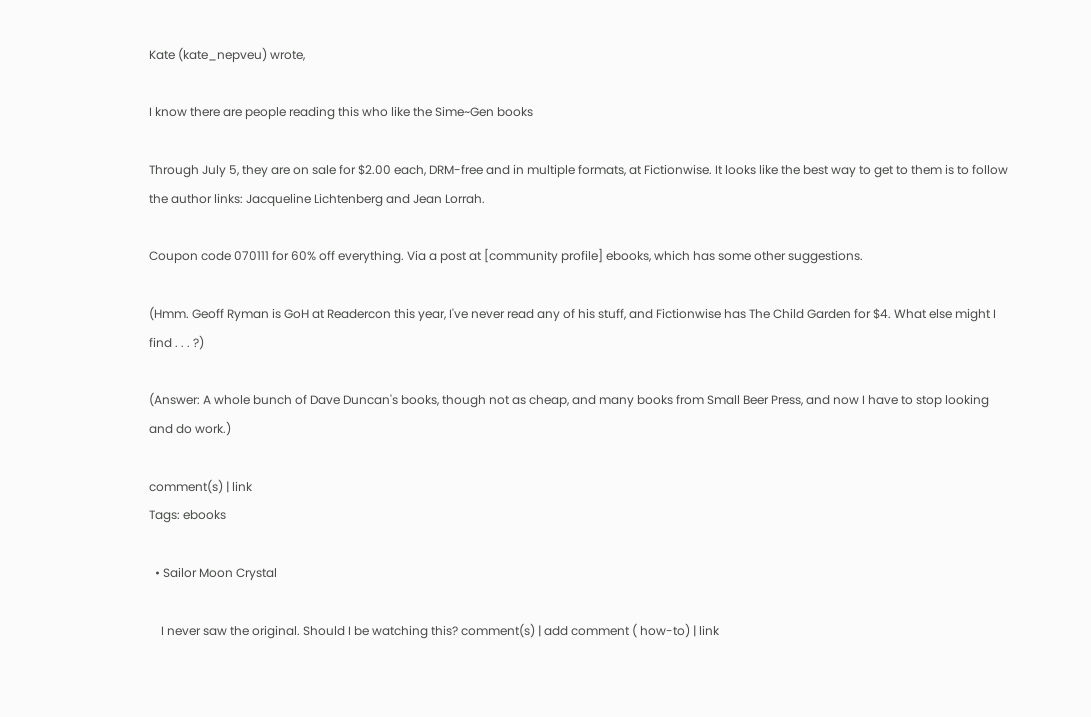Kate (kate_nepveu) wrote,

I know there are people reading this who like the Sime~Gen books

Through July 5, they are on sale for $2.00 each, DRM-free and in multiple formats, at Fictionwise. It looks like the best way to get to them is to follow the author links: Jacqueline Lichtenberg and Jean Lorrah.

Coupon code 070111 for 60% off everything. Via a post at [community profile] ebooks, which has some other suggestions.

(Hmm. Geoff Ryman is GoH at Readercon this year, I've never read any of his stuff, and Fictionwise has The Child Garden for $4. What else might I find . . . ?)

(Answer: A whole bunch of Dave Duncan's books, though not as cheap, and many books from Small Beer Press, and now I have to stop looking and do work.)

comment(s) | link
Tags: ebooks

  • Sailor Moon Crystal

    I never saw the original. Should I be watching this? comment(s) | add comment ( how-to) | link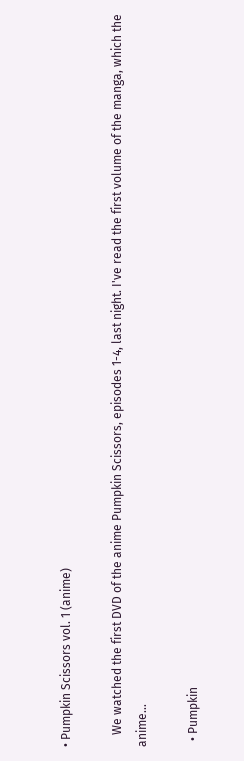• Pumpkin Scissors vol. 1 (anime)

    We watched the first DVD of the anime Pumpkin Scissors, episodes 1-4, last night. I've read the first volume of the manga, which the anime…

  • Pumpkin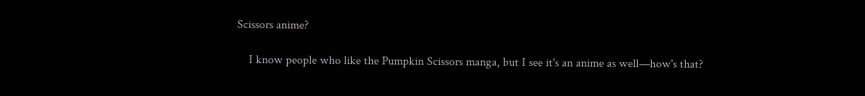Scissors anime?

    I know people who like the Pumpkin Scissors manga, but I see it's an anime as well—how's that?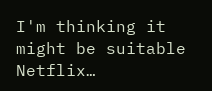I'm thinking it might be suitable Netflix…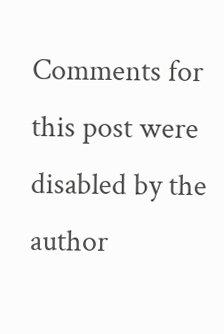Comments for this post were disabled by the author